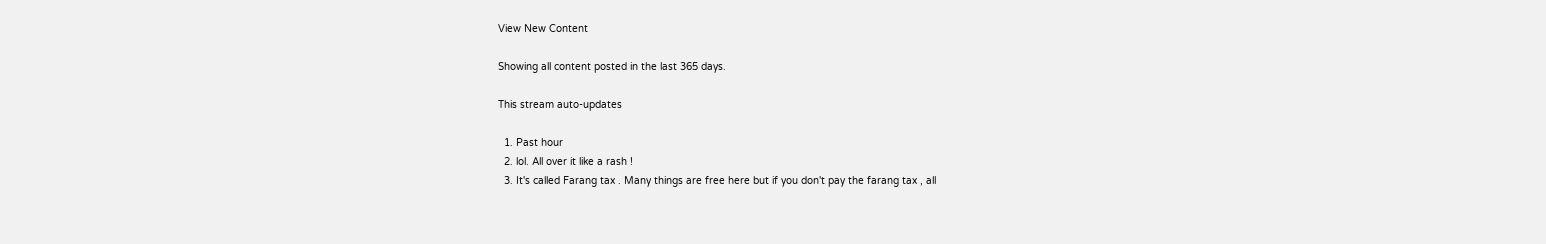View New Content

Showing all content posted in the last 365 days.

This stream auto-updates

  1. Past hour
  2. lol. All over it like a rash !
  3. It's called Farang tax . Many things are free here but if you don't pay the farang tax , all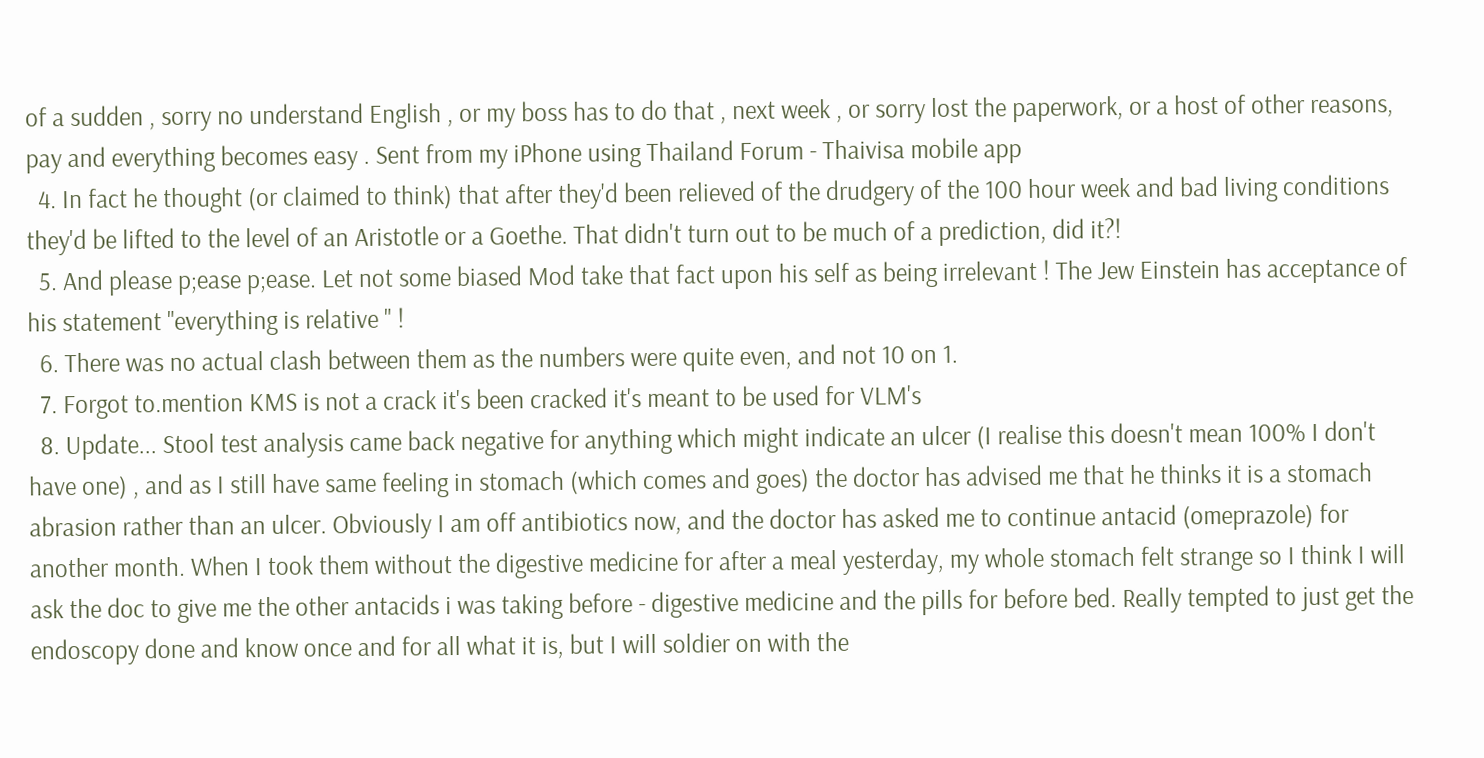of a sudden , sorry no understand English , or my boss has to do that , next week , or sorry lost the paperwork, or a host of other reasons, pay and everything becomes easy . Sent from my iPhone using Thailand Forum - Thaivisa mobile app
  4. In fact he thought (or claimed to think) that after they'd been relieved of the drudgery of the 100 hour week and bad living conditions they'd be lifted to the level of an Aristotle or a Goethe. That didn't turn out to be much of a prediction, did it?!
  5. And please p;ease p;ease. Let not some biased Mod take that fact upon his self as being irrelevant ! The Jew Einstein has acceptance of his statement "everything is relative " !
  6. There was no actual clash between them as the numbers were quite even, and not 10 on 1.
  7. Forgot to.mention KMS is not a crack it's been cracked it's meant to be used for VLM's
  8. Update... Stool test analysis came back negative for anything which might indicate an ulcer (I realise this doesn't mean 100% I don't have one) , and as I still have same feeling in stomach (which comes and goes) the doctor has advised me that he thinks it is a stomach abrasion rather than an ulcer. Obviously I am off antibiotics now, and the doctor has asked me to continue antacid (omeprazole) for another month. When I took them without the digestive medicine for after a meal yesterday, my whole stomach felt strange so I think I will ask the doc to give me the other antacids i was taking before - digestive medicine and the pills for before bed. Really tempted to just get the endoscopy done and know once and for all what it is, but I will soldier on with the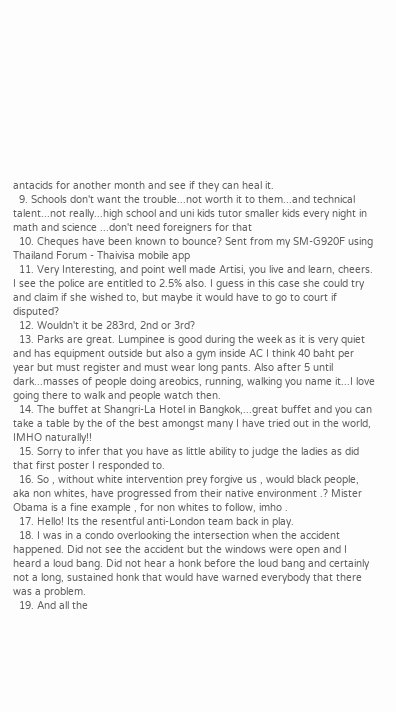antacids for another month and see if they can heal it.
  9. Schools don't want the trouble...not worth it to them...and technical talent...not really...high school and uni kids tutor smaller kids every night in math and science ...don't need foreigners for that
  10. Cheques have been known to bounce? Sent from my SM-G920F using Thailand Forum - Thaivisa mobile app
  11. Very Interesting, and point well made Artisi, you live and learn, cheers. I see the police are entitled to 2.5% also. I guess in this case she could try and claim if she wished to, but maybe it would have to go to court if disputed?
  12. Wouldn't it be 283rd, 2nd or 3rd?
  13. Parks are great. Lumpinee is good during the week as it is very quiet and has equipment outside but also a gym inside AC I think 40 baht per year but must register and must wear long pants. Also after 5 until dark...masses of people doing areobics, running, walking you name it...I love going there to walk and people watch then.
  14. The buffet at Shangri-La Hotel in Bangkok,...great buffet and you can take a table by the of the best amongst many I have tried out in the world, IMHO naturally!!
  15. Sorry to infer that you have as little ability to judge the ladies as did that first poster I responded to.
  16. So , without white intervention prey forgive us , would black people, aka non whites, have progressed from their native environment .? Mister Obama is a fine example , for non whites to follow, imho .
  17. Hello! Its the resentful anti-London team back in play.
  18. I was in a condo overlooking the intersection when the accident happened. Did not see the accident but the windows were open and I heard a loud bang. Did not hear a honk before the loud bang and certainly not a long, sustained honk that would have warned everybody that there was a problem.
  19. And all the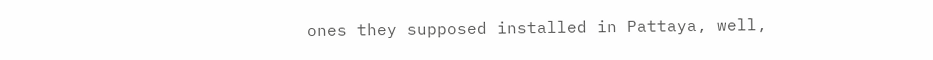ones they supposed installed in Pattaya, well,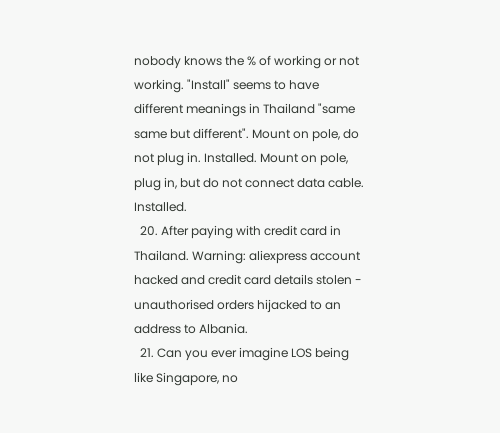nobody knows the % of working or not working. "Install" seems to have different meanings in Thailand "same same but different". Mount on pole, do not plug in. Installed. Mount on pole, plug in, but do not connect data cable. Installed.
  20. After paying with credit card in Thailand. Warning: aliexpress account hacked and credit card details stolen - unauthorised orders hijacked to an address to Albania.
  21. Can you ever imagine LOS being like Singapore, no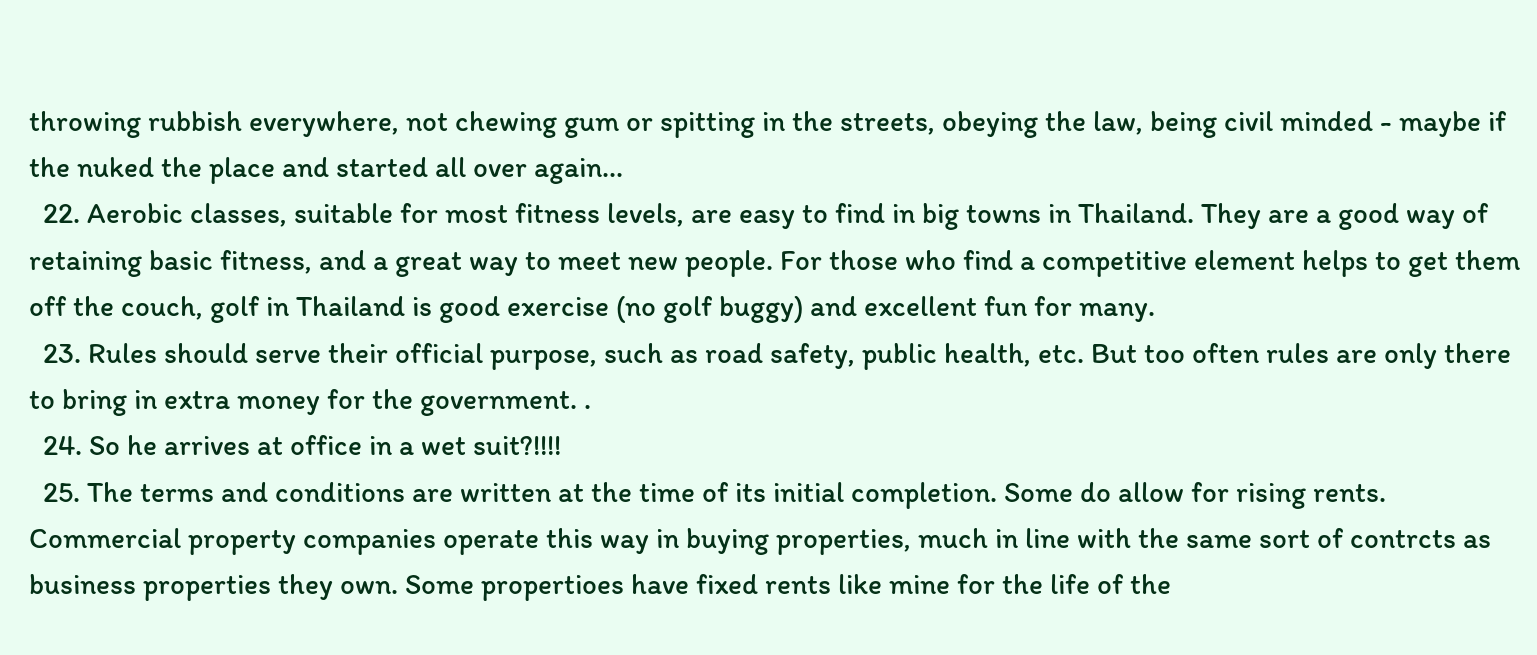throwing rubbish everywhere, not chewing gum or spitting in the streets, obeying the law, being civil minded - maybe if the nuked the place and started all over again...
  22. Aerobic classes, suitable for most fitness levels, are easy to find in big towns in Thailand. They are a good way of retaining basic fitness, and a great way to meet new people. For those who find a competitive element helps to get them off the couch, golf in Thailand is good exercise (no golf buggy) and excellent fun for many.
  23. Rules should serve their official purpose, such as road safety, public health, etc. But too often rules are only there to bring in extra money for the government. .
  24. So he arrives at office in a wet suit?!!!!
  25. The terms and conditions are written at the time of its initial completion. Some do allow for rising rents. Commercial property companies operate this way in buying properties, much in line with the same sort of contrcts as business properties they own. Some propertioes have fixed rents like mine for the life of the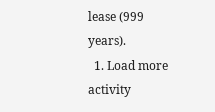lease (999 years).
  1. Load more activity